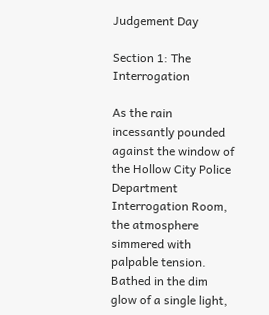Judgement Day

Section 1: The Interrogation

As the rain incessantly pounded against the window of the Hollow City Police Department Interrogation Room, the atmosphere simmered with palpable tension. Bathed in the dim glow of a single light,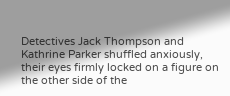Detectives Jack Thompson and Kathrine Parker shuffled anxiously, their eyes firmly locked on a figure on the other side of the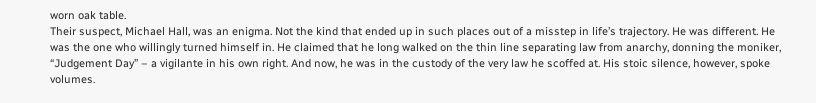worn oak table.
Their suspect, Michael Hall, was an enigma. Not the kind that ended up in such places out of a misstep in life’s trajectory. He was different. He was the one who willingly turned himself in. He claimed that he long walked on the thin line separating law from anarchy, donning the moniker, “Judgement Day” – a vigilante in his own right. And now, he was in the custody of the very law he scoffed at. His stoic silence, however, spoke volumes.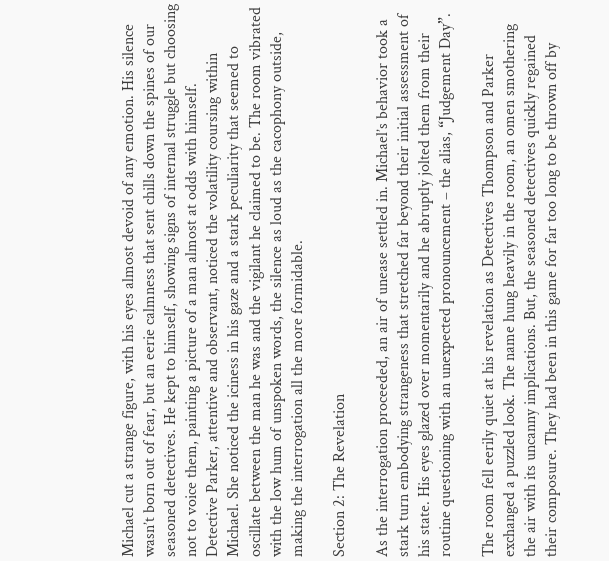Michael cut a strange figure, with his eyes almost devoid of any emotion. His silence wasn’t born out of fear, but an eerie calmness that sent chills down the spines of our seasoned detectives. He kept to himself, showing signs of internal struggle but choosing not to voice them, painting a picture of a man almost at odds with himself.
Detective Parker, attentive and observant, noticed the volatility coursing within Michael. She noticed the iciness in his gaze and a stark peculiarity that seemed to oscillate between the man he was and the vigilant he claimed to be. The room vibrated with the low hum of unspoken words, the silence as loud as the cacophony outside, making the interrogation all the more formidable.

Section 2: The Revelation

As the interrogation proceeded, an air of unease settled in. Michael’s behavior took a stark turn embodying strangeness that stretched far beyond their initial assessment of his state. His eyes glazed over momentarily and he abruptly jolted them from their routine questioning with an unexpected pronouncement – the alias, “Judgement Day”.

The room fell eerily quiet at his revelation as Detectives Thompson and Parker exchanged a puzzled look. The name hung heavily in the room, an omen smothering the air with its uncanny implications. But, the seasoned detectives quickly regained their composure. They had been in this game for far too long to be thrown off by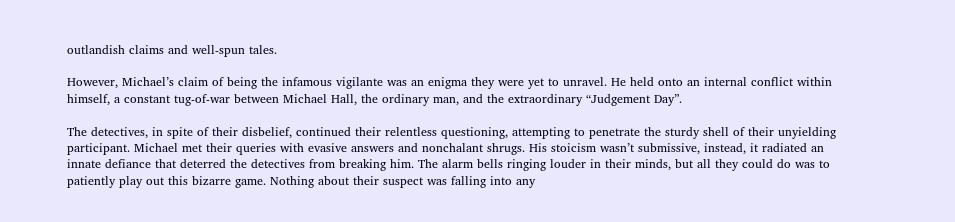outlandish claims and well-spun tales.

However, Michael’s claim of being the infamous vigilante was an enigma they were yet to unravel. He held onto an internal conflict within himself, a constant tug-of-war between Michael Hall, the ordinary man, and the extraordinary “Judgement Day”.

The detectives, in spite of their disbelief, continued their relentless questioning, attempting to penetrate the sturdy shell of their unyielding participant. Michael met their queries with evasive answers and nonchalant shrugs. His stoicism wasn’t submissive, instead, it radiated an innate defiance that deterred the detectives from breaking him. The alarm bells ringing louder in their minds, but all they could do was to patiently play out this bizarre game. Nothing about their suspect was falling into any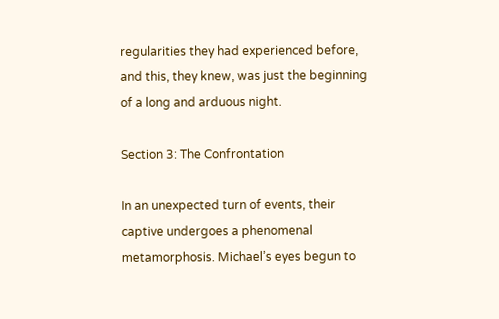regularities they had experienced before, and this, they knew, was just the beginning of a long and arduous night.

Section 3: The Confrontation

In an unexpected turn of events, their captive undergoes a phenomenal metamorphosis. Michael’s eyes begun to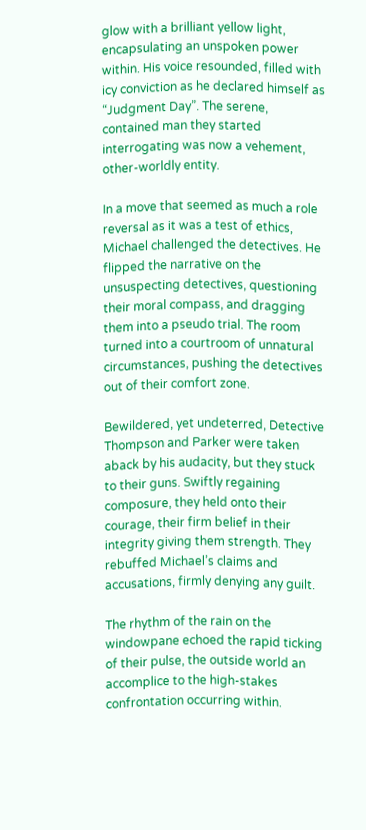glow with a brilliant yellow light, encapsulating an unspoken power within. His voice resounded, filled with icy conviction as he declared himself as “Judgment Day”. The serene, contained man they started interrogating was now a vehement, other-worldly entity.

In a move that seemed as much a role reversal as it was a test of ethics, Michael challenged the detectives. He flipped the narrative on the unsuspecting detectives, questioning their moral compass, and dragging them into a pseudo trial. The room turned into a courtroom of unnatural circumstances, pushing the detectives out of their comfort zone.

Bewildered, yet undeterred, Detective Thompson and Parker were taken aback by his audacity, but they stuck to their guns. Swiftly regaining composure, they held onto their courage, their firm belief in their integrity giving them strength. They rebuffed Michael’s claims and accusations, firmly denying any guilt.

The rhythm of the rain on the windowpane echoed the rapid ticking of their pulse, the outside world an accomplice to the high-stakes confrontation occurring within.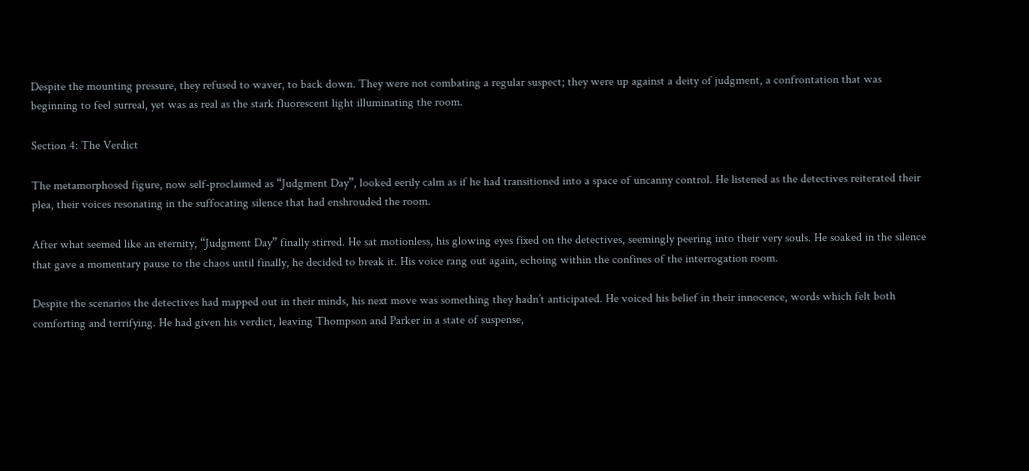Despite the mounting pressure, they refused to waver, to back down. They were not combating a regular suspect; they were up against a deity of judgment, a confrontation that was beginning to feel surreal, yet was as real as the stark fluorescent light illuminating the room.

Section 4: The Verdict

The metamorphosed figure, now self-proclaimed as “Judgment Day”, looked eerily calm as if he had transitioned into a space of uncanny control. He listened as the detectives reiterated their plea, their voices resonating in the suffocating silence that had enshrouded the room.

After what seemed like an eternity, “Judgment Day” finally stirred. He sat motionless, his glowing eyes fixed on the detectives, seemingly peering into their very souls. He soaked in the silence that gave a momentary pause to the chaos until finally, he decided to break it. His voice rang out again, echoing within the confines of the interrogation room.

Despite the scenarios the detectives had mapped out in their minds, his next move was something they hadn’t anticipated. He voiced his belief in their innocence, words which felt both comforting and terrifying. He had given his verdict, leaving Thompson and Parker in a state of suspense,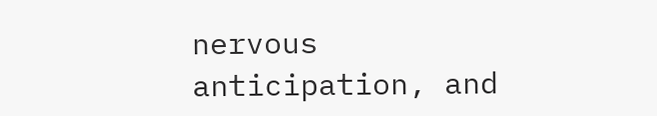nervous anticipation, and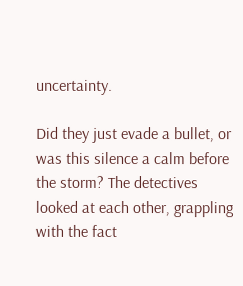uncertainty.

Did they just evade a bullet, or was this silence a calm before the storm? The detectives looked at each other, grappling with the fact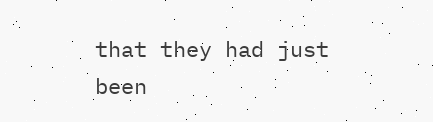that they had just been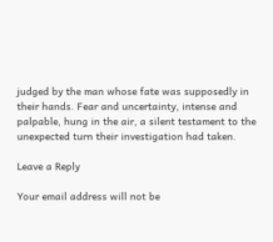judged by the man whose fate was supposedly in their hands. Fear and uncertainty, intense and palpable, hung in the air, a silent testament to the unexpected turn their investigation had taken.

Leave a Reply

Your email address will not be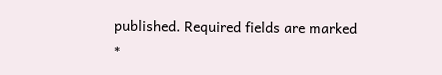published. Required fields are marked *